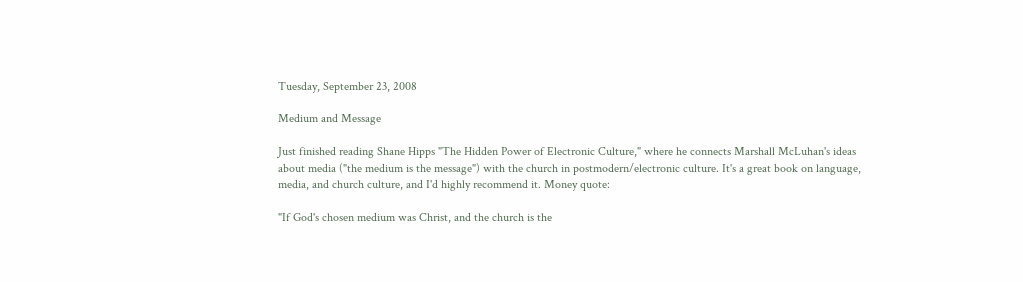Tuesday, September 23, 2008

Medium and Message

Just finished reading Shane Hipps "The Hidden Power of Electronic Culture," where he connects Marshall McLuhan's ideas about media ("the medium is the message") with the church in postmodern/electronic culture. It's a great book on language, media, and church culture, and I'd highly recommend it. Money quote:

"If God's chosen medium was Christ, and the church is the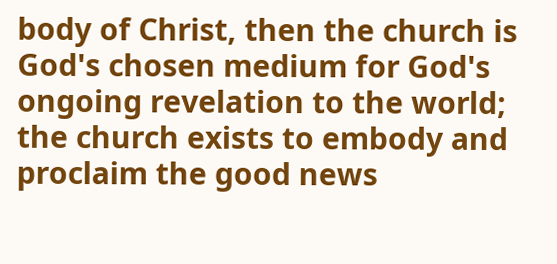body of Christ, then the church is God's chosen medium for God's ongoing revelation to the world; the church exists to embody and proclaim the good news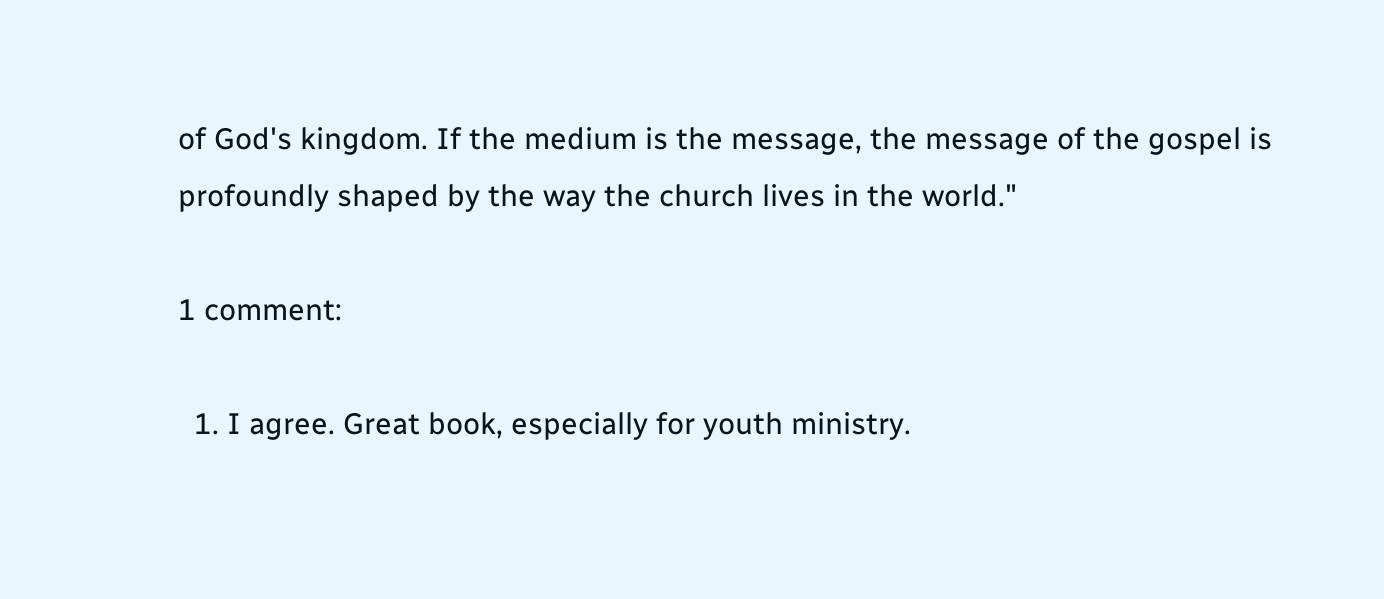of God's kingdom. If the medium is the message, the message of the gospel is profoundly shaped by the way the church lives in the world."

1 comment:

  1. I agree. Great book, especially for youth ministry.